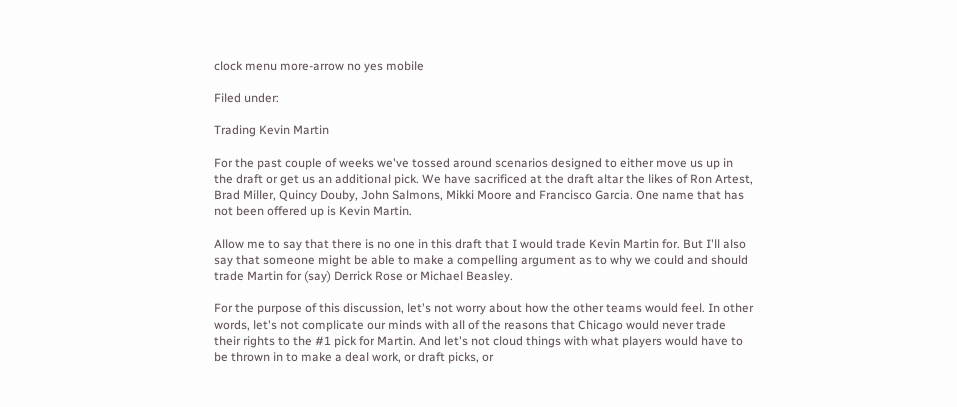clock menu more-arrow no yes mobile

Filed under:

Trading Kevin Martin

For the past couple of weeks we've tossed around scenarios designed to either move us up in the draft or get us an additional pick. We have sacrificed at the draft altar the likes of Ron Artest, Brad Miller, Quincy Douby, John Salmons, Mikki Moore and Francisco Garcia. One name that has not been offered up is Kevin Martin.

Allow me to say that there is no one in this draft that I would trade Kevin Martin for. But I'll also say that someone might be able to make a compelling argument as to why we could and should trade Martin for (say) Derrick Rose or Michael Beasley.

For the purpose of this discussion, let's not worry about how the other teams would feel. In other words, let's not complicate our minds with all of the reasons that Chicago would never trade their rights to the #1 pick for Martin. And let's not cloud things with what players would have to be thrown in to make a deal work, or draft picks, or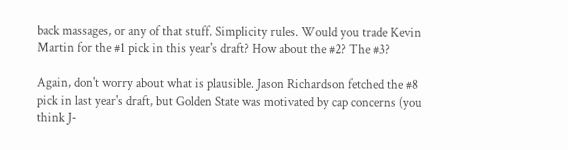back massages, or any of that stuff. Simplicity rules. Would you trade Kevin Martin for the #1 pick in this year's draft? How about the #2? The #3?

Again, don't worry about what is plausible. Jason Richardson fetched the #8 pick in last year's draft, but Golden State was motivated by cap concerns (you think J-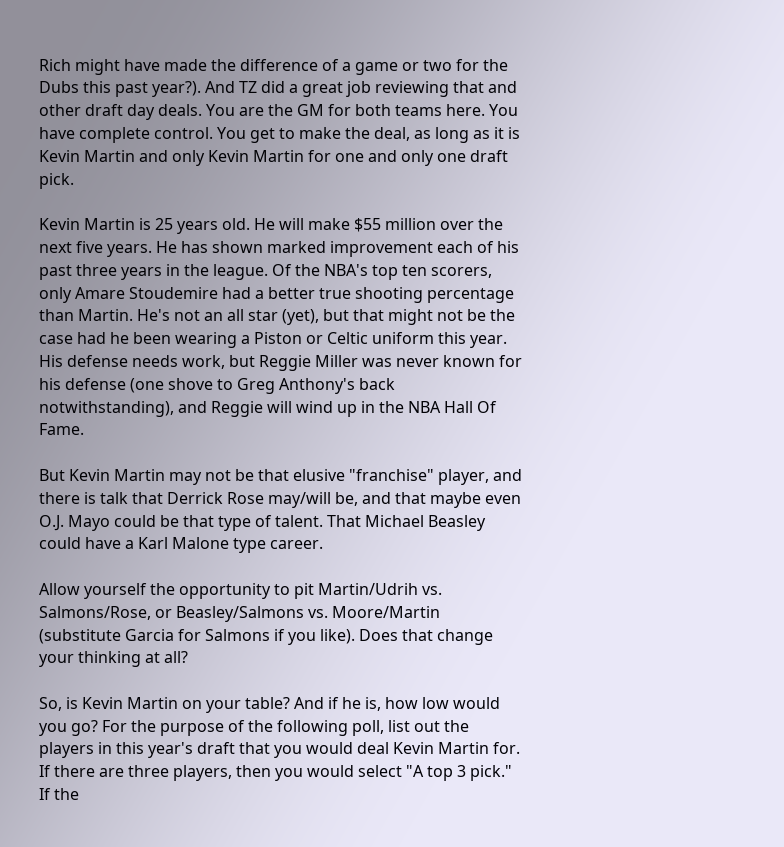Rich might have made the difference of a game or two for the Dubs this past year?). And TZ did a great job reviewing that and other draft day deals. You are the GM for both teams here. You have complete control. You get to make the deal, as long as it is Kevin Martin and only Kevin Martin for one and only one draft pick.

Kevin Martin is 25 years old. He will make $55 million over the next five years. He has shown marked improvement each of his past three years in the league. Of the NBA's top ten scorers, only Amare Stoudemire had a better true shooting percentage than Martin. He's not an all star (yet), but that might not be the case had he been wearing a Piston or Celtic uniform this year. His defense needs work, but Reggie Miller was never known for his defense (one shove to Greg Anthony's back notwithstanding), and Reggie will wind up in the NBA Hall Of Fame.

But Kevin Martin may not be that elusive "franchise" player, and there is talk that Derrick Rose may/will be, and that maybe even O.J. Mayo could be that type of talent. That Michael Beasley could have a Karl Malone type career.

Allow yourself the opportunity to pit Martin/Udrih vs. Salmons/Rose, or Beasley/Salmons vs. Moore/Martin (substitute Garcia for Salmons if you like). Does that change your thinking at all?

So, is Kevin Martin on your table? And if he is, how low would you go? For the purpose of the following poll, list out the players in this year's draft that you would deal Kevin Martin for. If there are three players, then you would select "A top 3 pick." If the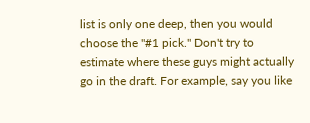list is only one deep, then you would choose the "#1 pick." Don't try to estimate where these guys might actually go in the draft. For example, say you like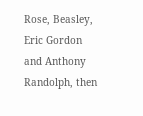Rose, Beasley, Eric Gordon and Anthony Randolph, then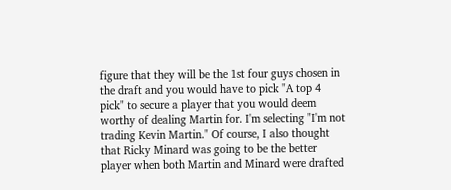figure that they will be the 1st four guys chosen in the draft and you would have to pick "A top 4 pick" to secure a player that you would deem worthy of dealing Martin for. I'm selecting "I'm not trading Kevin Martin." Of course, I also thought that Ricky Minard was going to be the better player when both Martin and Minard were drafted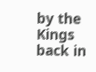by the Kings back in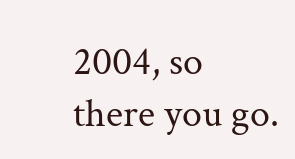2004, so there you go.